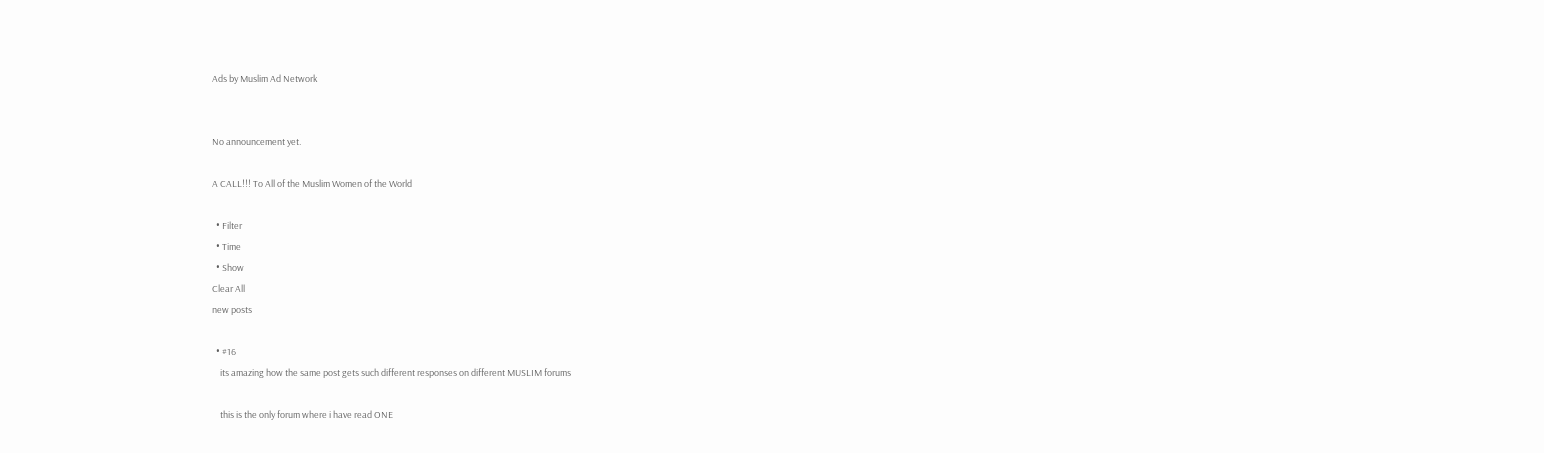Ads by Muslim Ad Network


No announcement yet.

A CALL!!! To All of the Muslim Women of the World

  • Filter
  • Time
  • Show
Clear All
new posts

  • #16
    its amazing how the same post gets such different responses on different MUSLIM forums

    this is the only forum where i have read ONE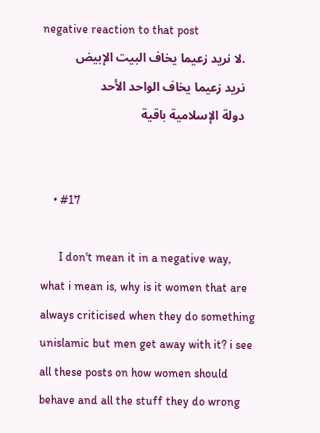negative reaction to that post
    .لا نريد زعيما يخاف البيت الإبيض
    نريد زعيما يخاف الواحد الأحد
    دولة الإسلامية باقية


    • #17

      I don't mean it in a negative way, what i mean is, why is it women that are always criticised when they do something unislamic but men get away with it? i see all these posts on how women should behave and all the stuff they do wrong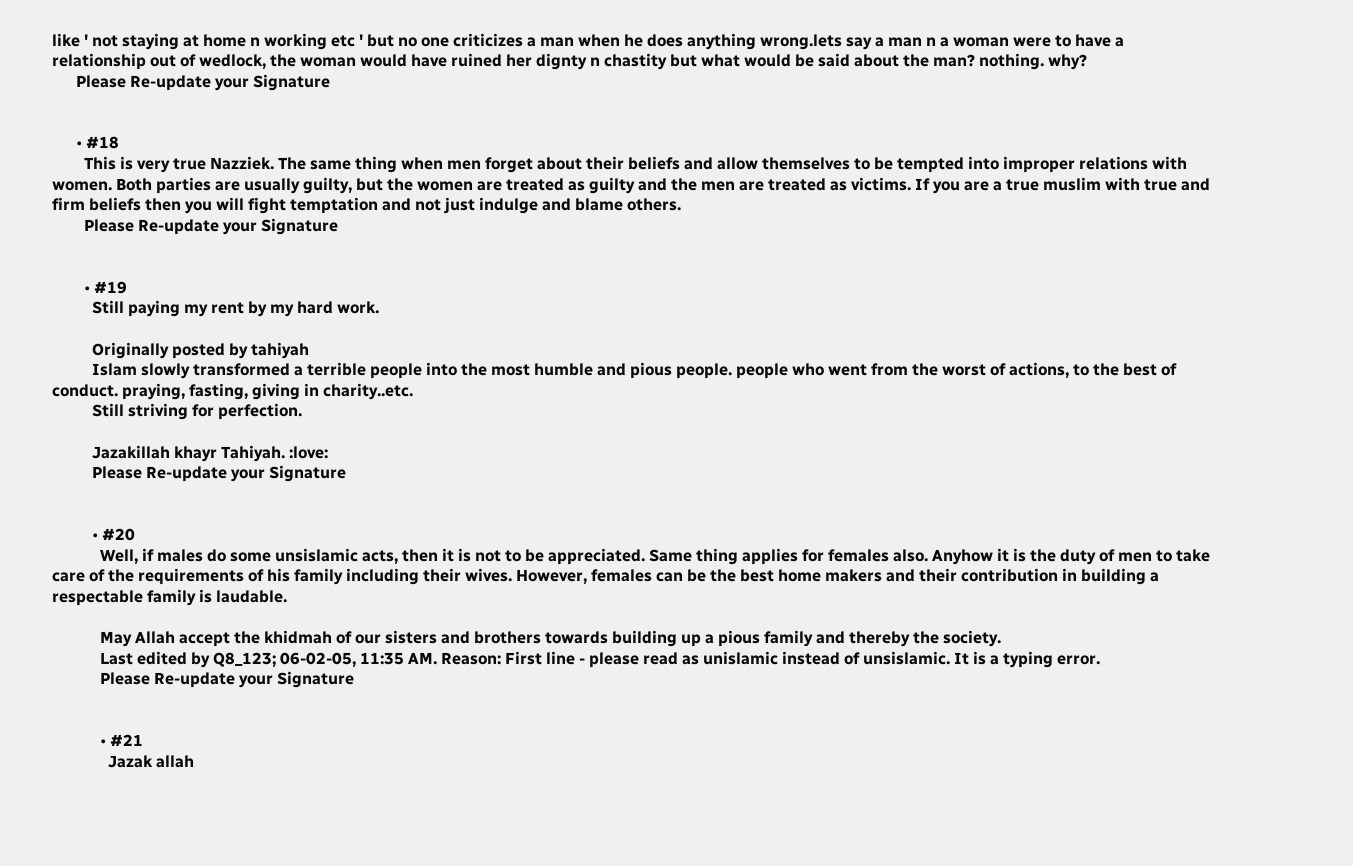like ' not staying at home n working etc ' but no one criticizes a man when he does anything wrong.lets say a man n a woman were to have a relationship out of wedlock, the woman would have ruined her dignty n chastity but what would be said about the man? nothing. why?
      Please Re-update your Signature


      • #18
        This is very true Nazziek. The same thing when men forget about their beliefs and allow themselves to be tempted into improper relations with women. Both parties are usually guilty, but the women are treated as guilty and the men are treated as victims. If you are a true muslim with true and firm beliefs then you will fight temptation and not just indulge and blame others.
        Please Re-update your Signature


        • #19
          Still paying my rent by my hard work.

          Originally posted by tahiyah
          Islam slowly transformed a terrible people into the most humble and pious people. people who went from the worst of actions, to the best of conduct. praying, fasting, giving in charity..etc.
          Still striving for perfection.

          Jazakillah khayr Tahiyah. :love:
          Please Re-update your Signature


          • #20
            Well, if males do some unsislamic acts, then it is not to be appreciated. Same thing applies for females also. Anyhow it is the duty of men to take care of the requirements of his family including their wives. However, females can be the best home makers and their contribution in building a respectable family is laudable.

            May Allah accept the khidmah of our sisters and brothers towards building up a pious family and thereby the society.
            Last edited by Q8_123; 06-02-05, 11:35 AM. Reason: First line - please read as unislamic instead of unsislamic. It is a typing error.
            Please Re-update your Signature


            • #21
              Jazak allah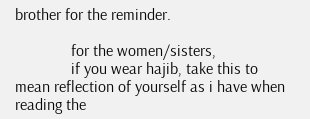brother for the reminder.

              for the women/sisters,
              if you wear hajib, take this to mean reflection of yourself as i have when reading the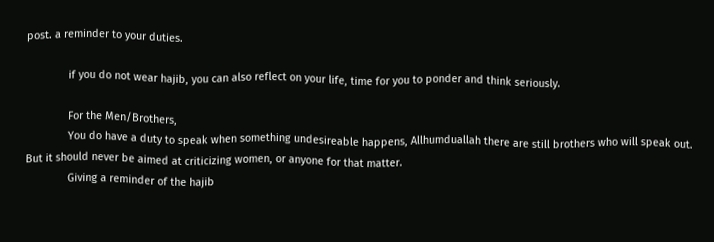post. a reminder to your duties.

              if you do not wear hajib, you can also reflect on your life, time for you to ponder and think seriously.

              For the Men/Brothers,
              You do have a duty to speak when something undesireable happens, Allhumduallah there are still brothers who will speak out. But it should never be aimed at criticizing women, or anyone for that matter.
              Giving a reminder of the hajib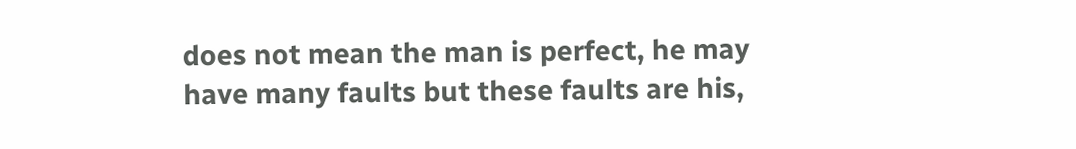does not mean the man is perfect, he may have many faults but these faults are his,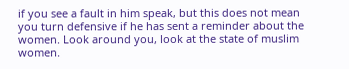if you see a fault in him speak, but this does not mean you turn defensive if he has sent a reminder about the women. Look around you, look at the state of muslim women.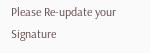Please Re-update your Signature